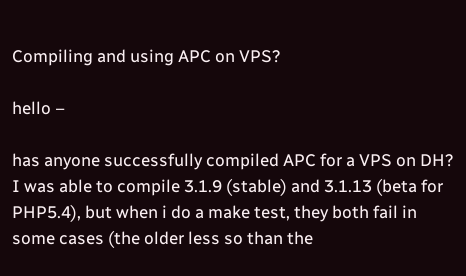Compiling and using APC on VPS?

hello –

has anyone successfully compiled APC for a VPS on DH? I was able to compile 3.1.9 (stable) and 3.1.13 (beta for PHP5.4), but when i do a make test, they both fail in some cases (the older less so than the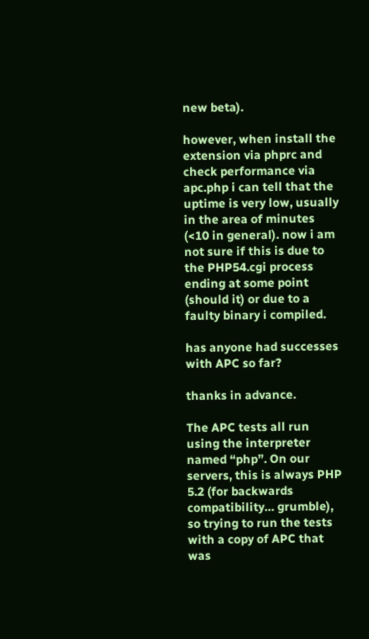new beta).

however, when install the extension via phprc and check performance via apc.php i can tell that the uptime is very low, usually in the area of minutes (<10 in general). now i am not sure if this is due to the PHP54.cgi process ending at some point (should it) or due to a faulty binary i compiled.

has anyone had successes with APC so far?

thanks in advance.

The APC tests all run using the interpreter named “php”. On our servers, this is always PHP 5.2 (for backwards compatibility… grumble), so trying to run the tests with a copy of APC that was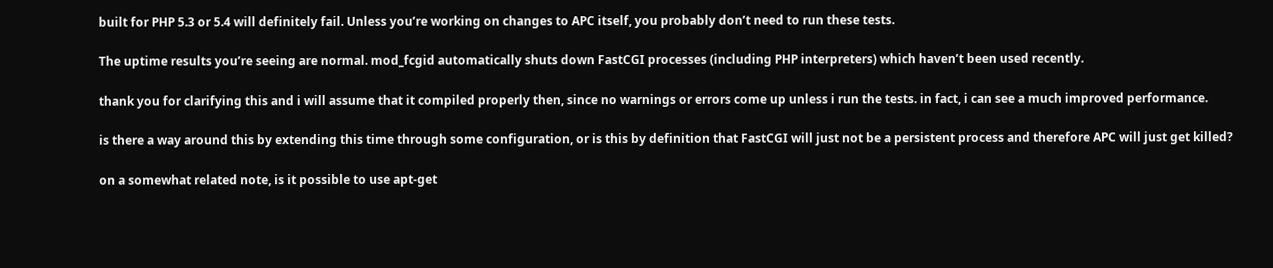built for PHP 5.3 or 5.4 will definitely fail. Unless you’re working on changes to APC itself, you probably don’t need to run these tests.

The uptime results you’re seeing are normal. mod_fcgid automatically shuts down FastCGI processes (including PHP interpreters) which haven’t been used recently.

thank you for clarifying this and i will assume that it compiled properly then, since no warnings or errors come up unless i run the tests. in fact, i can see a much improved performance.

is there a way around this by extending this time through some configuration, or is this by definition that FastCGI will just not be a persistent process and therefore APC will just get killed?

on a somewhat related note, is it possible to use apt-get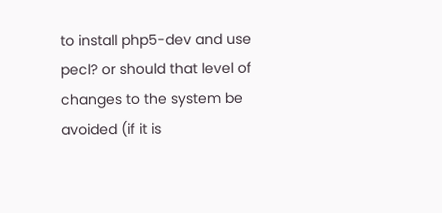to install php5-dev and use pecl? or should that level of changes to the system be avoided (if it is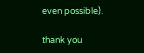even possible).

thank you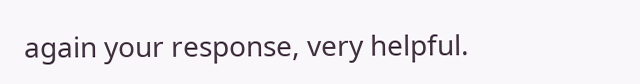again your response, very helpful.